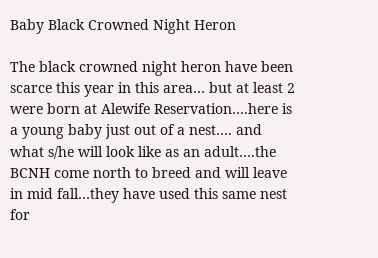Baby Black Crowned Night Heron

The black crowned night heron have been scarce this year in this area… but at least 2 were born at Alewife Reservation….here is a young baby just out of a nest…. and what s/he will look like as an adult….the BCNH come north to breed and will leave in mid fall…they have used this same nest for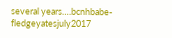several years….bcnhbabe-fledgeyatesjuly2017